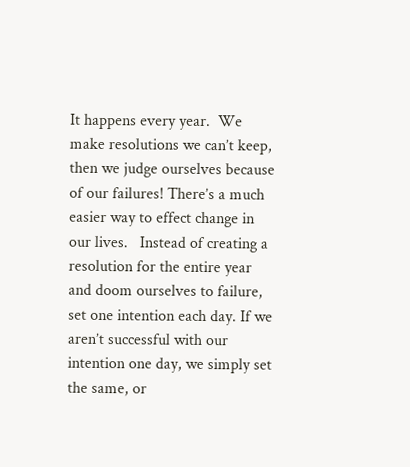It happens every year.  We make resolutions we can’t keep, then we judge ourselves because of our failures! There’s a much easier way to effect change in our lives.   Instead of creating a resolution for the entire year and doom ourselves to failure, set one intention each day. If we aren’t successful with our intention one day, we simply set the same, or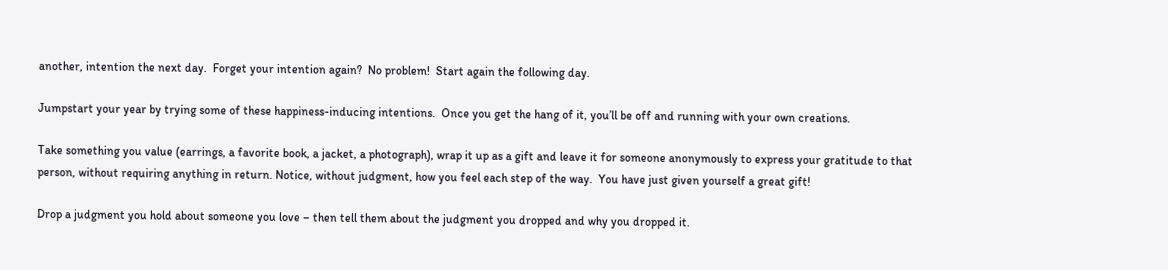another, intention the next day.  Forget your intention again?  No problem!  Start again the following day.

Jumpstart your year by trying some of these happiness-inducing intentions.  Once you get the hang of it, you’ll be off and running with your own creations.

Take something you value (earrings, a favorite book, a jacket, a photograph), wrap it up as a gift and leave it for someone anonymously to express your gratitude to that person, without requiring anything in return. Notice, without judgment, how you feel each step of the way.  You have just given yourself a great gift!

Drop a judgment you hold about someone you love – then tell them about the judgment you dropped and why you dropped it.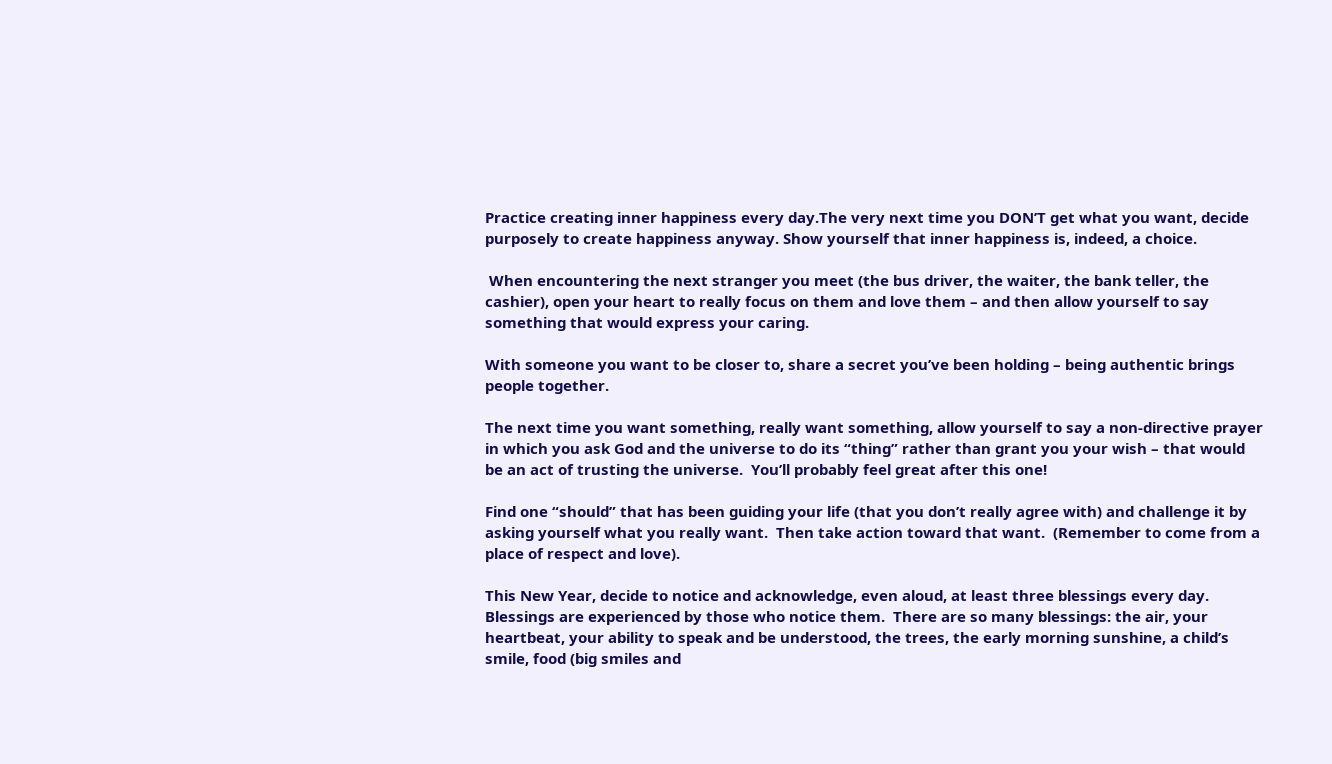Practice creating inner happiness every day.The very next time you DON’T get what you want, decide purposely to create happiness anyway. Show yourself that inner happiness is, indeed, a choice.

 When encountering the next stranger you meet (the bus driver, the waiter, the bank teller, the cashier), open your heart to really focus on them and love them – and then allow yourself to say something that would express your caring.

With someone you want to be closer to, share a secret you’ve been holding – being authentic brings people together.

The next time you want something, really want something, allow yourself to say a non-directive prayer in which you ask God and the universe to do its “thing” rather than grant you your wish – that would be an act of trusting the universe.  You’ll probably feel great after this one!

Find one “should” that has been guiding your life (that you don’t really agree with) and challenge it by asking yourself what you really want.  Then take action toward that want.  (Remember to come from a place of respect and love).

This New Year, decide to notice and acknowledge, even aloud, at least three blessings every day.  Blessings are experienced by those who notice them.  There are so many blessings: the air, your heartbeat, your ability to speak and be understood, the trees, the early morning sunshine, a child’s smile, food (big smiles and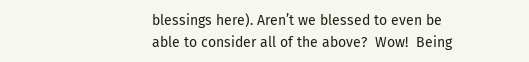blessings here). Aren’t we blessed to even be able to consider all of the above?  Wow!  Being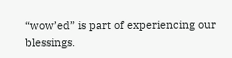“wow’ed” is part of experiencing our blessings.